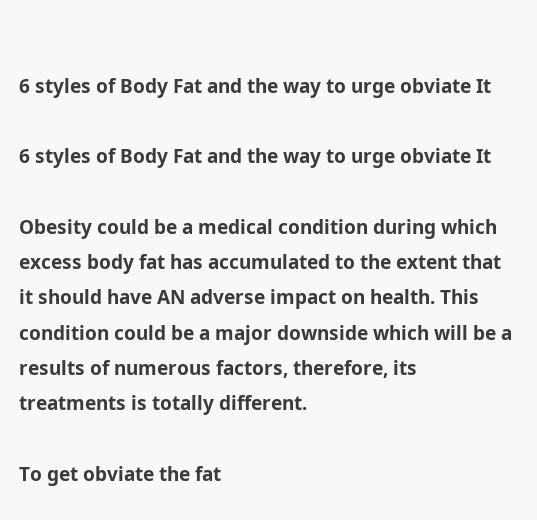6 styles of Body Fat and the way to urge obviate It

6 styles of Body Fat and the way to urge obviate It

Obesity could be a medical condition during which excess body fat has accumulated to the extent that it should have AN adverse impact on health. This condition could be a major downside which will be a results of numerous factors, therefore, its treatments is totally different.

To get obviate the fat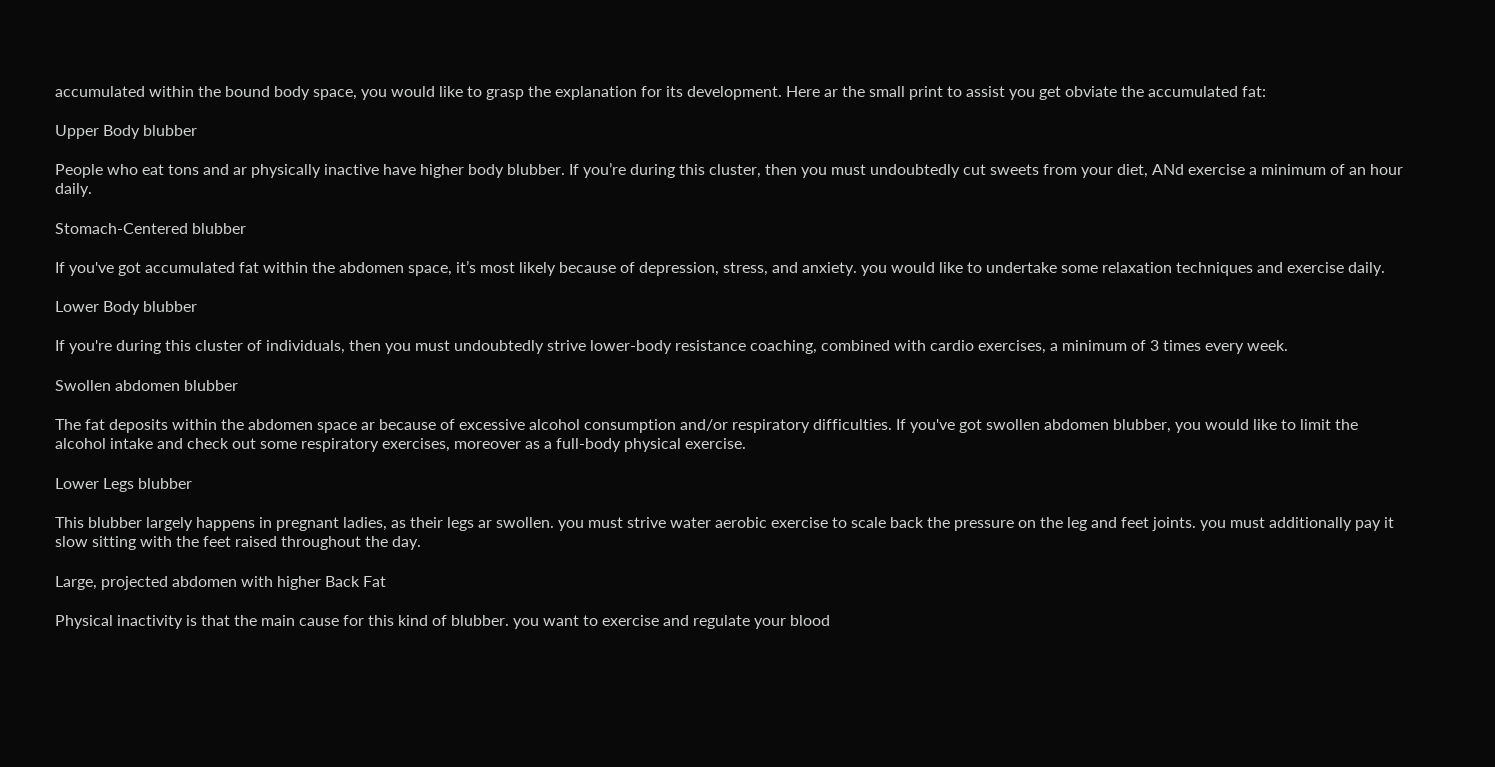accumulated within the bound body space, you would like to grasp the explanation for its development. Here ar the small print to assist you get obviate the accumulated fat:

Upper Body blubber

People who eat tons and ar physically inactive have higher body blubber. If you’re during this cluster, then you must undoubtedly cut sweets from your diet, ANd exercise a minimum of an hour daily.

Stomach-Centered blubber

If you've got accumulated fat within the abdomen space, it’s most likely because of depression, stress, and anxiety. you would like to undertake some relaxation techniques and exercise daily.

Lower Body blubber

If you're during this cluster of individuals, then you must undoubtedly strive lower-body resistance coaching, combined with cardio exercises, a minimum of 3 times every week.

Swollen abdomen blubber

The fat deposits within the abdomen space ar because of excessive alcohol consumption and/or respiratory difficulties. If you've got swollen abdomen blubber, you would like to limit the alcohol intake and check out some respiratory exercises, moreover as a full-body physical exercise.

Lower Legs blubber

This blubber largely happens in pregnant ladies, as their legs ar swollen. you must strive water aerobic exercise to scale back the pressure on the leg and feet joints. you must additionally pay it slow sitting with the feet raised throughout the day.

Large, projected abdomen with higher Back Fat

Physical inactivity is that the main cause for this kind of blubber. you want to exercise and regulate your blood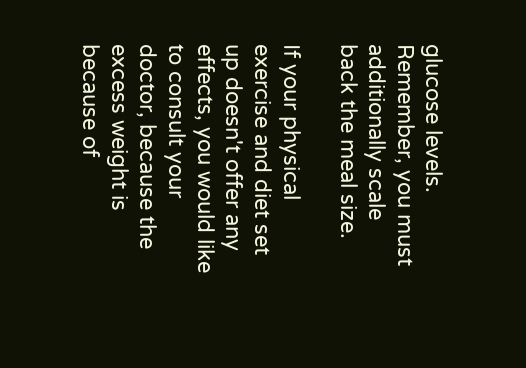glucose levels. Remember, you must additionally scale back the meal size.

If your physical exercise and diet set up doesn't offer any effects, you would like to consult your doctor, because the excess weight is because of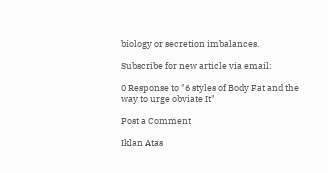biology or secretion imbalances.

Subscribe for new article via email:

0 Response to "6 styles of Body Fat and the way to urge obviate It"

Post a Comment

Iklan Atas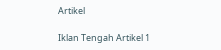Artikel

Iklan Tengah Artikel 1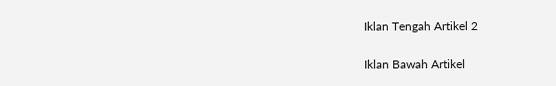Iklan Tengah Artikel 2

Iklan Bawah Artikel